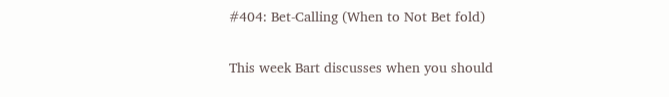#404: Bet-Calling (When to Not Bet fold)

This week Bart discusses when you should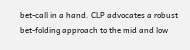bet-call in a hand. CLP advocates a robust bet-folding approach to the mid and low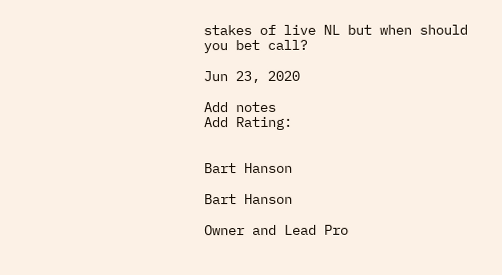stakes of live NL but when should you bet call?

Jun 23, 2020

Add notes
Add Rating:


Bart Hanson

Bart Hanson

Owner and Lead Pro